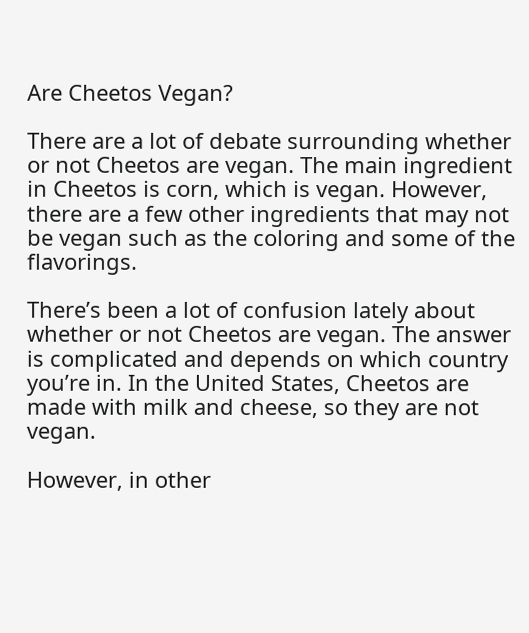Are Cheetos Vegan?

There are a lot of debate surrounding whether or not Cheetos are vegan. The main ingredient in Cheetos is corn, which is vegan. However, there are a few other ingredients that may not be vegan such as the coloring and some of the flavorings.

There’s been a lot of confusion lately about whether or not Cheetos are vegan. The answer is complicated and depends on which country you’re in. In the United States, Cheetos are made with milk and cheese, so they are not vegan.

However, in other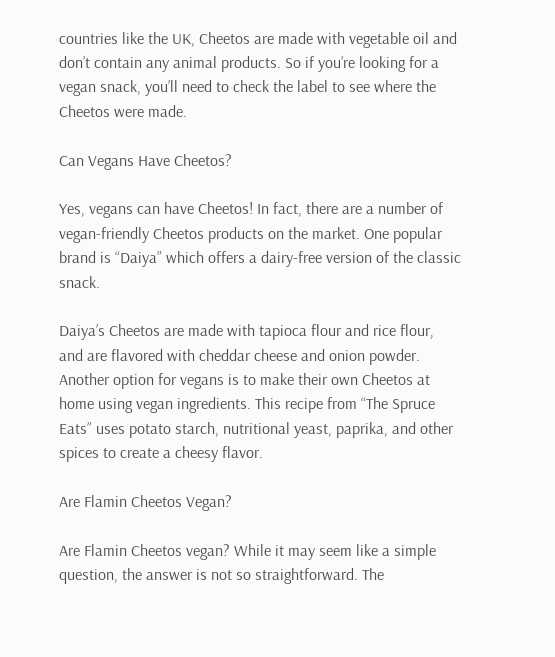countries like the UK, Cheetos are made with vegetable oil and don’t contain any animal products. So if you’re looking for a vegan snack, you’ll need to check the label to see where the Cheetos were made.

Can Vegans Have Cheetos?

Yes, vegans can have Cheetos! In fact, there are a number of vegan-friendly Cheetos products on the market. One popular brand is “Daiya” which offers a dairy-free version of the classic snack.

Daiya’s Cheetos are made with tapioca flour and rice flour, and are flavored with cheddar cheese and onion powder. Another option for vegans is to make their own Cheetos at home using vegan ingredients. This recipe from “The Spruce Eats” uses potato starch, nutritional yeast, paprika, and other spices to create a cheesy flavor.

Are Flamin Cheetos Vegan?

Are Flamin Cheetos vegan? While it may seem like a simple question, the answer is not so straightforward. The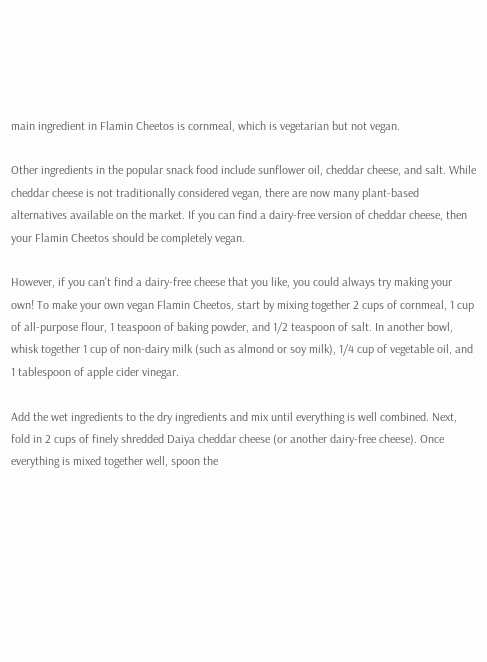main ingredient in Flamin Cheetos is cornmeal, which is vegetarian but not vegan.

Other ingredients in the popular snack food include sunflower oil, cheddar cheese, and salt. While cheddar cheese is not traditionally considered vegan, there are now many plant-based alternatives available on the market. If you can find a dairy-free version of cheddar cheese, then your Flamin Cheetos should be completely vegan.

However, if you can’t find a dairy-free cheese that you like, you could always try making your own! To make your own vegan Flamin Cheetos, start by mixing together 2 cups of cornmeal, 1 cup of all-purpose flour, 1 teaspoon of baking powder, and 1/2 teaspoon of salt. In another bowl, whisk together 1 cup of non-dairy milk (such as almond or soy milk), 1/4 cup of vegetable oil, and 1 tablespoon of apple cider vinegar.

Add the wet ingredients to the dry ingredients and mix until everything is well combined. Next, fold in 2 cups of finely shredded Daiya cheddar cheese (or another dairy-free cheese). Once everything is mixed together well, spoon the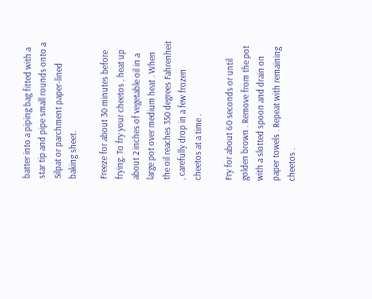batter into a piping bag fitted with a star tip and pipe small rounds onto a Silpat or parchment paper-lined baking sheet.

Freeze for about 30 minutes before frying. To fry your cheetos , heat up about 2 inches of vegetable oil in a large pot over medium heat . When the oil reaches 350 degrees Fahrenheit , carefully drop in a few frozen cheetos at a time .

Fry for about 60 seconds or until golden brown . Remove from the pot with a slotted spoon and drain on paper towels . Repeat with remaining cheetos .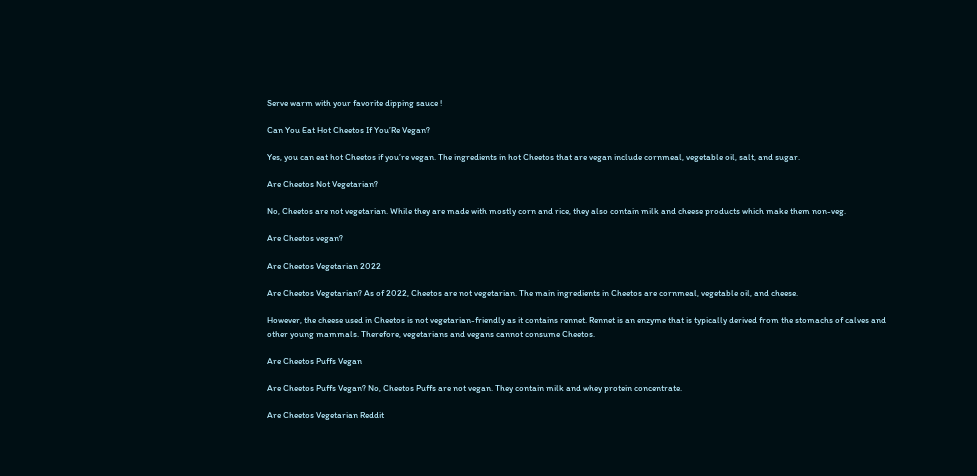Serve warm with your favorite dipping sauce !

Can You Eat Hot Cheetos If You’Re Vegan?

Yes, you can eat hot Cheetos if you’re vegan. The ingredients in hot Cheetos that are vegan include cornmeal, vegetable oil, salt, and sugar.

Are Cheetos Not Vegetarian?

No, Cheetos are not vegetarian. While they are made with mostly corn and rice, they also contain milk and cheese products which make them non-veg.

Are Cheetos vegan?

Are Cheetos Vegetarian 2022

Are Cheetos Vegetarian? As of 2022, Cheetos are not vegetarian. The main ingredients in Cheetos are cornmeal, vegetable oil, and cheese.

However, the cheese used in Cheetos is not vegetarian-friendly as it contains rennet. Rennet is an enzyme that is typically derived from the stomachs of calves and other young mammals. Therefore, vegetarians and vegans cannot consume Cheetos.

Are Cheetos Puffs Vegan

Are Cheetos Puffs Vegan? No, Cheetos Puffs are not vegan. They contain milk and whey protein concentrate.

Are Cheetos Vegetarian Reddit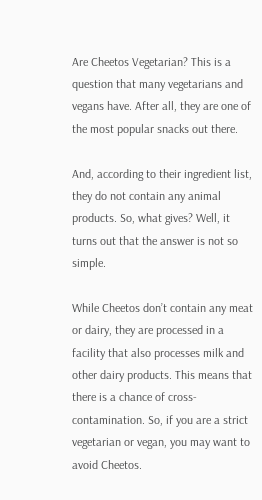Are Cheetos Vegetarian? This is a question that many vegetarians and vegans have. After all, they are one of the most popular snacks out there.

And, according to their ingredient list, they do not contain any animal products. So, what gives? Well, it turns out that the answer is not so simple.

While Cheetos don’t contain any meat or dairy, they are processed in a facility that also processes milk and other dairy products. This means that there is a chance of cross-contamination. So, if you are a strict vegetarian or vegan, you may want to avoid Cheetos.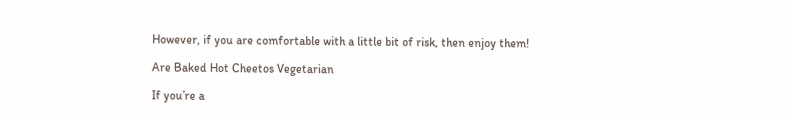However, if you are comfortable with a little bit of risk, then enjoy them!

Are Baked Hot Cheetos Vegetarian

If you’re a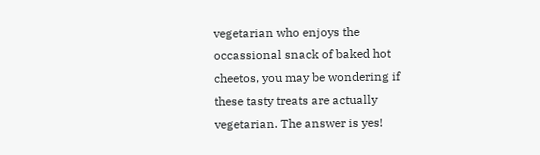vegetarian who enjoys the occassional snack of baked hot cheetos, you may be wondering if these tasty treats are actually vegetarian. The answer is yes!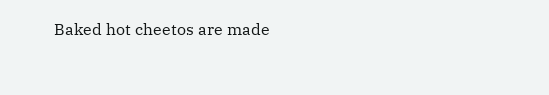Baked hot cheetos are made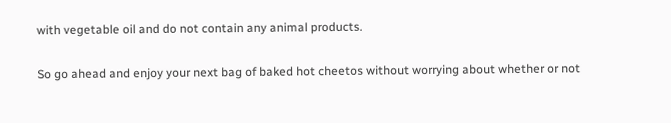with vegetable oil and do not contain any animal products.

So go ahead and enjoy your next bag of baked hot cheetos without worrying about whether or not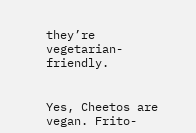they’re vegetarian-friendly.


Yes, Cheetos are vegan. Frito-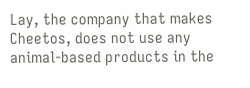Lay, the company that makes Cheetos, does not use any animal-based products in the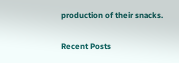production of their snacks.

Recent Posts